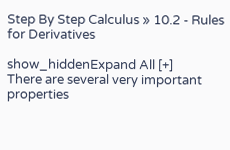Step By Step Calculus » 10.2 - Rules for Derivatives

show_hiddenExpand All [+]
There are several very important properties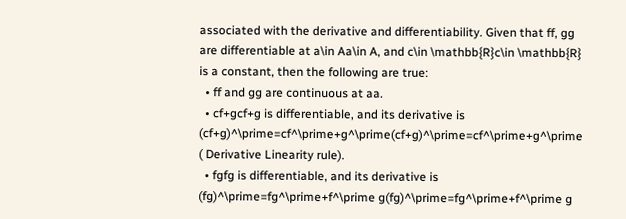associated with the derivative and differentiability. Given that ff, gg are differentiable at a\in Aa\in A, and c\in \mathbb{R}c\in \mathbb{R} is a constant, then the following are true:
  • ff and gg are continuous at aa.
  • cf+gcf+g is differentiable, and its derivative is (cf+g)^\prime=cf^\prime+g^\prime(cf+g)^\prime=cf^\prime+g^\prime ( Derivative Linearity rule).
  • fgfg is differentiable, and its derivative is (fg)^\prime=fg^\prime+f^\prime g(fg)^\prime=fg^\prime+f^\prime g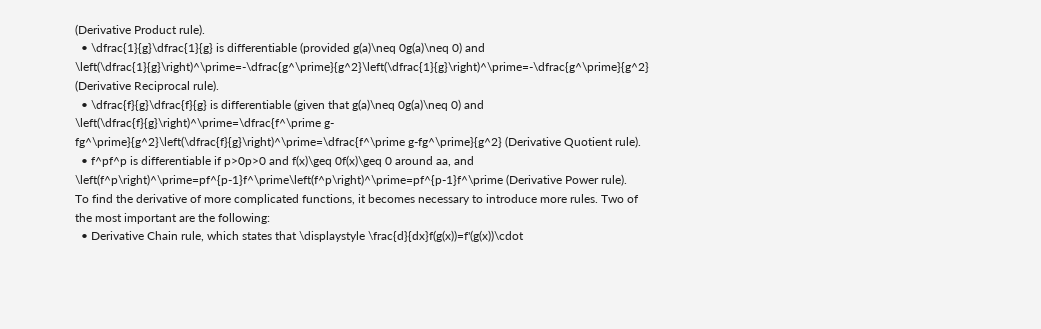(Derivative Product rule).
  • \dfrac{1}{g}\dfrac{1}{g} is differentiable (provided g(a)\neq 0g(a)\neq 0) and \left(\dfrac{1}{g}\right)^\prime=-\dfrac{g^\prime}{g^2}\left(\dfrac{1}{g}\right)^\prime=-\dfrac{g^\prime}{g^2} (Derivative Reciprocal rule).
  • \dfrac{f}{g}\dfrac{f}{g} is differentiable (given that g(a)\neq 0g(a)\neq 0) and \left(\dfrac{f}{g}\right)^\prime=\dfrac{f^\prime g-fg^\prime}{g^2}\left(\dfrac{f}{g}\right)^\prime=\dfrac{f^\prime g-fg^\prime}{g^2} (Derivative Quotient rule).
  • f^pf^p is differentiable if p>0p>0 and f(x)\geq 0f(x)\geq 0 around aa, and \left(f^p\right)^\prime=pf^{p-1}f^\prime\left(f^p\right)^\prime=pf^{p-1}f^\prime (Derivative Power rule).
To find the derivative of more complicated functions, it becomes necessary to introduce more rules. Two of the most important are the following:
  • Derivative Chain rule, which states that \displaystyle \frac{d}{dx}f(g(x))=f'(g(x))\cdot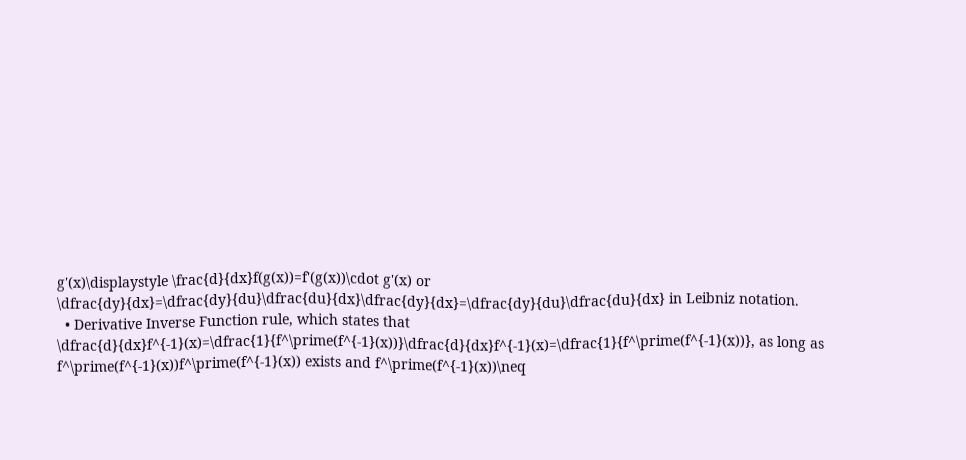g'(x)\displaystyle \frac{d}{dx}f(g(x))=f'(g(x))\cdot g'(x) or \dfrac{dy}{dx}=\dfrac{dy}{du}\dfrac{du}{dx}\dfrac{dy}{dx}=\dfrac{dy}{du}\dfrac{du}{dx} in Leibniz notation.
  • Derivative Inverse Function rule, which states that \dfrac{d}{dx}f^{-1}(x)=\dfrac{1}{f^\prime(f^{-1}(x))}\dfrac{d}{dx}f^{-1}(x)=\dfrac{1}{f^\prime(f^{-1}(x))}, as long as f^\prime(f^{-1}(x))f^\prime(f^{-1}(x)) exists and f^\prime(f^{-1}(x))\neq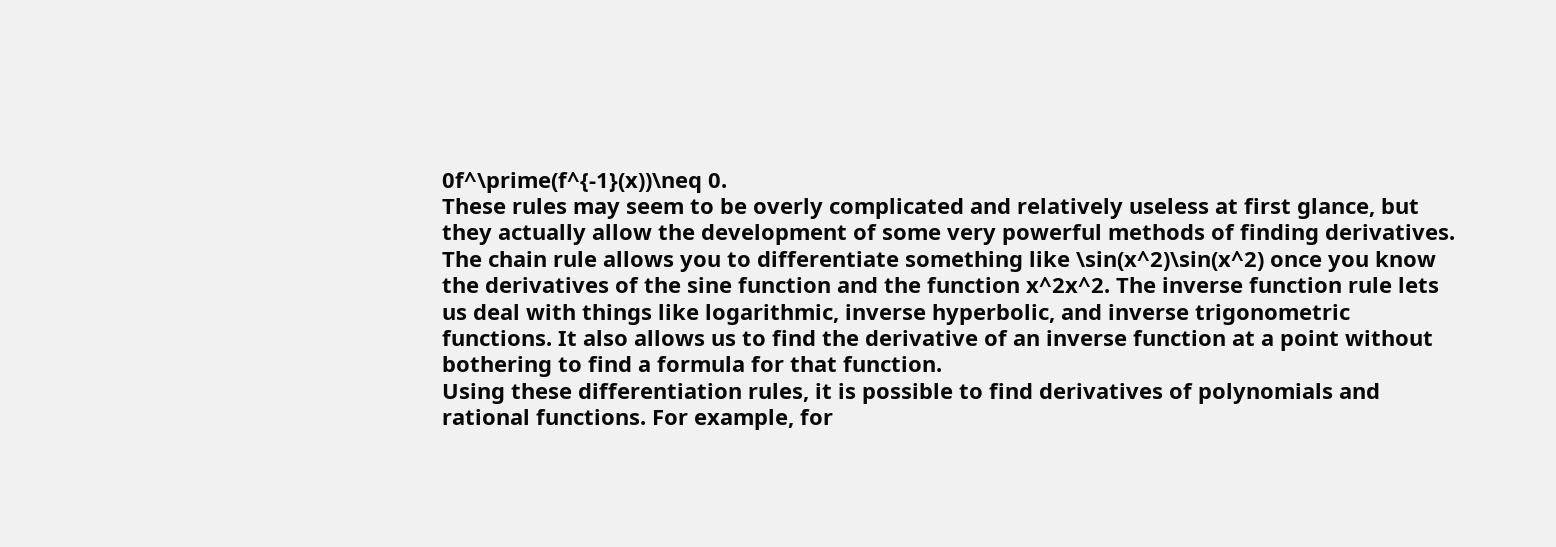0f^\prime(f^{-1}(x))\neq 0.
These rules may seem to be overly complicated and relatively useless at first glance, but they actually allow the development of some very powerful methods of finding derivatives. The chain rule allows you to differentiate something like \sin(x^2)\sin(x^2) once you know the derivatives of the sine function and the function x^2x^2. The inverse function rule lets us deal with things like logarithmic, inverse hyperbolic, and inverse trigonometric functions. It also allows us to find the derivative of an inverse function at a point without bothering to find a formula for that function.
Using these differentiation rules, it is possible to find derivatives of polynomials and rational functions. For example, for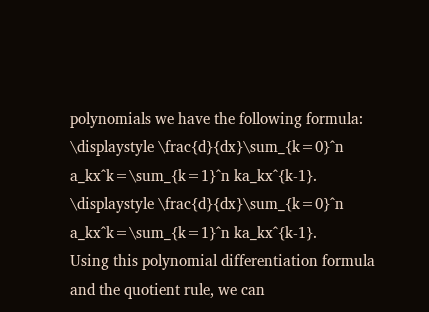polynomials we have the following formula:
\displaystyle \frac{d}{dx}\sum_{k=0}^n a_kx^k=\sum_{k=1}^n ka_kx^{k-1}.
\displaystyle \frac{d}{dx}\sum_{k=0}^n a_kx^k=\sum_{k=1}^n ka_kx^{k-1}.
Using this polynomial differentiation formula and the quotient rule, we can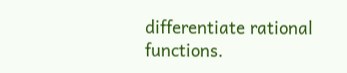differentiate rational functions.